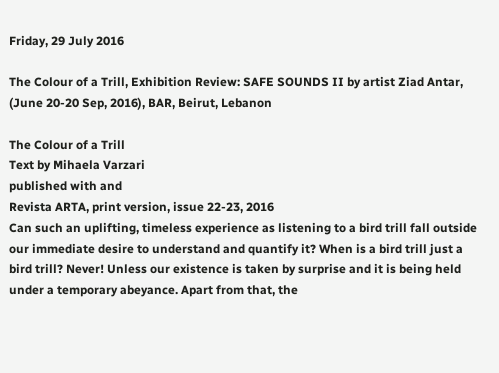Friday, 29 July 2016

The Colour of a Trill, Exhibition Review: SAFE SOUNDS II by artist Ziad Antar, (June 20-20 Sep, 2016), BAR, Beirut, Lebanon

The Colour of a Trill
Text by Mihaela Varzari
published with and
Revista ARTA, print version, issue 22-23, 2016
Can such an uplifting, timeless experience as listening to a bird trill fall outside our immediate desire to understand and quantify it? When is a bird trill just a bird trill? Never! Unless our existence is taken by surprise and it is being held under a temporary abeyance. Apart from that, the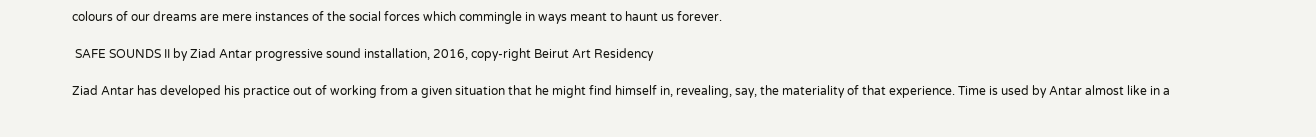colours of our dreams are mere instances of the social forces which commingle in ways meant to haunt us forever.

 SAFE SOUNDS II by Ziad Antar progressive sound installation, 2016, copy-right Beirut Art Residency

Ziad Antar has developed his practice out of working from a given situation that he might find himself in, revealing, say, the materiality of that experience. Time is used by Antar almost like in a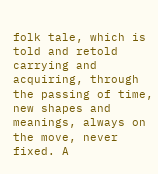folk tale, which is told and retold carrying and acquiring, through the passing of time, new shapes and meanings, always on the move, never fixed. A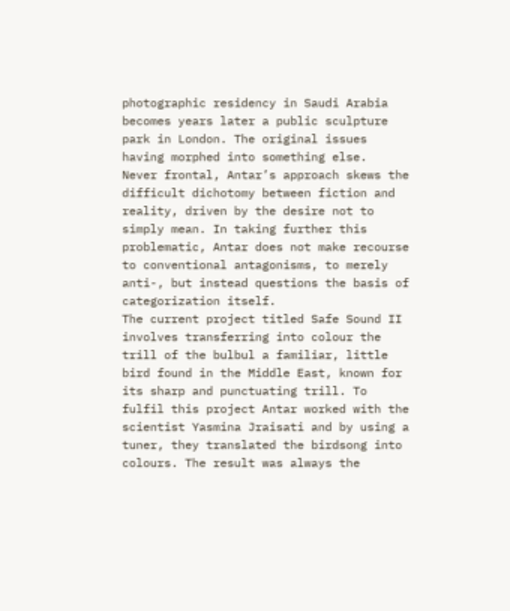photographic residency in Saudi Arabia becomes years later a public sculpture park in London. The original issues having morphed into something else.
Never frontal, Antar’s approach skews the difficult dichotomy between fiction and reality, driven by the desire not to simply mean. In taking further this problematic, Antar does not make recourse to conventional antagonisms, to merely anti-, but instead questions the basis of categorization itself.
The current project titled Safe Sound II involves transferring into colour the trill of the bulbul a familiar, little bird found in the Middle East, known for its sharp and punctuating trill. To fulfil this project Antar worked with the scientist Yasmina Jraisati and by using a tuner, they translated the birdsong into colours. The result was always the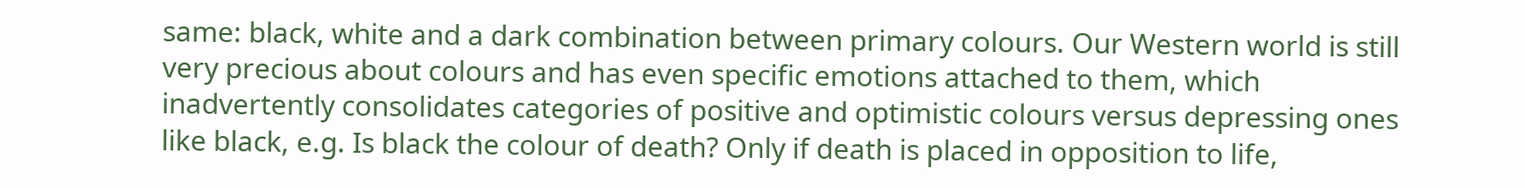same: black, white and a dark combination between primary colours. Our Western world is still very precious about colours and has even specific emotions attached to them, which inadvertently consolidates categories of positive and optimistic colours versus depressing ones like black, e.g. Is black the colour of death? Only if death is placed in opposition to life,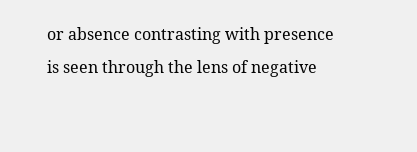or absence contrasting with presence is seen through the lens of negative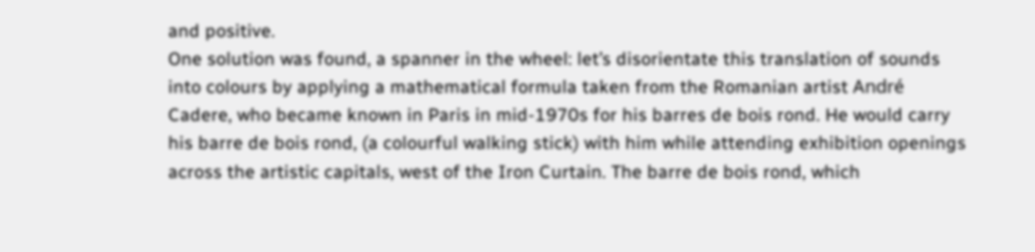and positive.
One solution was found, a spanner in the wheel: let’s disorientate this translation of sounds into colours by applying a mathematical formula taken from the Romanian artist André Cadere, who became known in Paris in mid-1970s for his barres de bois rond. He would carry his barre de bois rond, (a colourful walking stick) with him while attending exhibition openings across the artistic capitals, west of the Iron Curtain. The barre de bois rond, which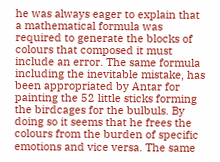he was always eager to explain that a mathematical formula was required to generate the blocks of colours that composed it must include an error. The same formula including the inevitable mistake, has been appropriated by Antar for painting the 52 little sticks forming the birdcages for the bulbuls. By doing so it seems that he frees the colours from the burden of specific emotions and vice versa. The same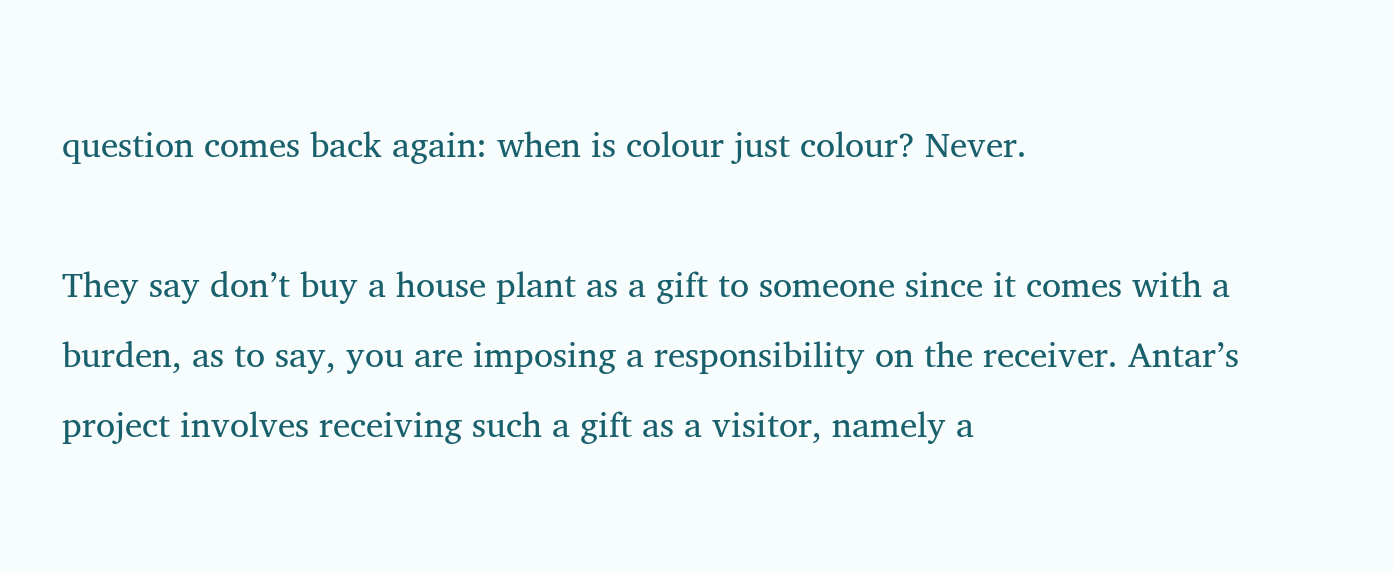question comes back again: when is colour just colour? Never.

They say don’t buy a house plant as a gift to someone since it comes with a burden, as to say, you are imposing a responsibility on the receiver. Antar’s project involves receiving such a gift as a visitor, namely a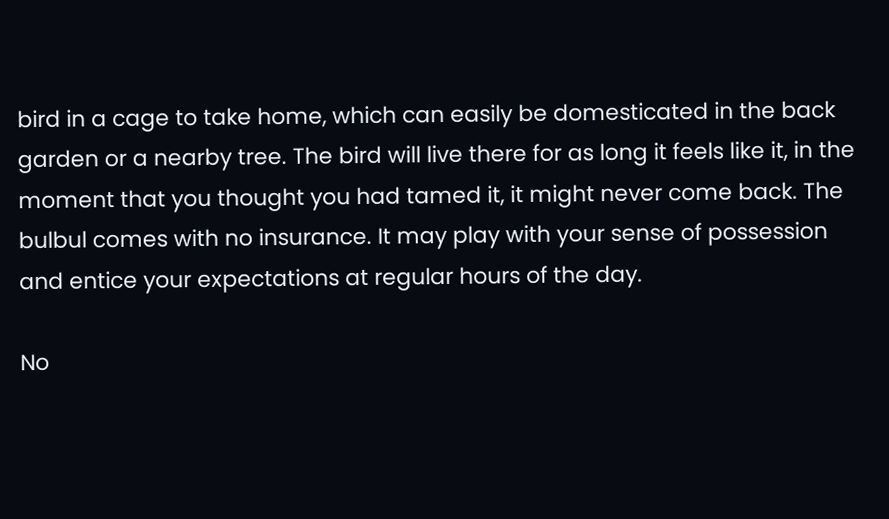bird in a cage to take home, which can easily be domesticated in the back garden or a nearby tree. The bird will live there for as long it feels like it, in the moment that you thought you had tamed it, it might never come back. The bulbul comes with no insurance. It may play with your sense of possession and entice your expectations at regular hours of the day.

No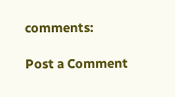comments:

Post a Comment